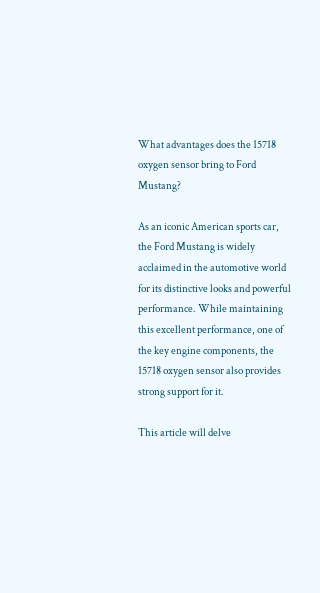What advantages does the 15718 oxygen sensor bring to Ford Mustang?

As an iconic American sports car, the Ford Mustang is widely acclaimed in the automotive world for its distinctive looks and powerful performance. While maintaining this excellent performance, one of the key engine components, the 15718 oxygen sensor also provides strong support for it.

This article will delve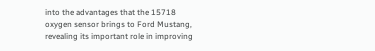into the advantages that the 15718 oxygen sensor brings to Ford Mustang, revealing its important role in improving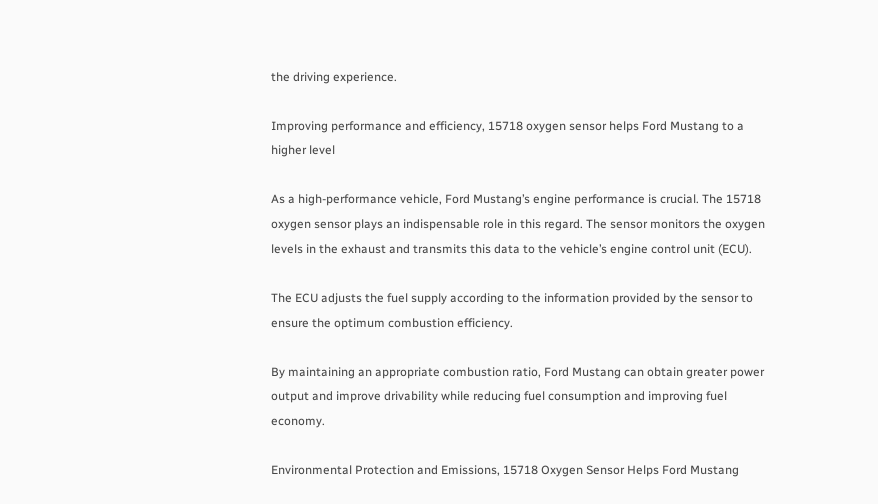the driving experience.

Improving performance and efficiency, 15718 oxygen sensor helps Ford Mustang to a higher level

As a high-performance vehicle, Ford Mustang’s engine performance is crucial. The 15718 oxygen sensor plays an indispensable role in this regard. The sensor monitors the oxygen levels in the exhaust and transmits this data to the vehicle’s engine control unit (ECU).

The ECU adjusts the fuel supply according to the information provided by the sensor to ensure the optimum combustion efficiency.

By maintaining an appropriate combustion ratio, Ford Mustang can obtain greater power output and improve drivability while reducing fuel consumption and improving fuel economy.

Environmental Protection and Emissions, 15718 Oxygen Sensor Helps Ford Mustang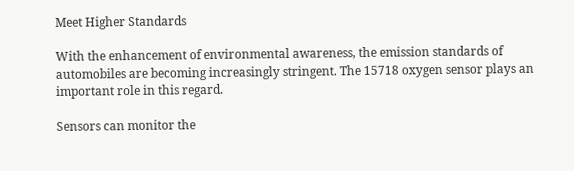Meet Higher Standards

With the enhancement of environmental awareness, the emission standards of automobiles are becoming increasingly stringent. The 15718 oxygen sensor plays an important role in this regard.

Sensors can monitor the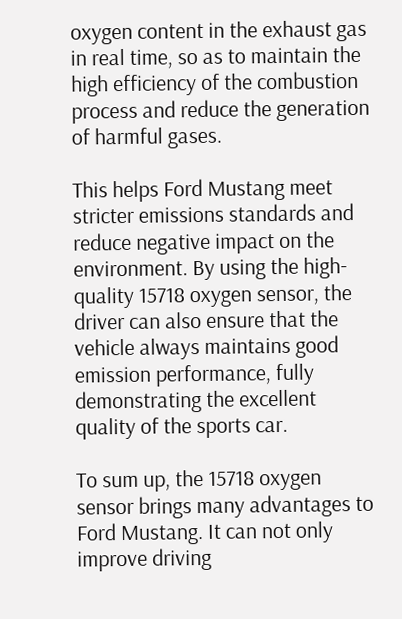oxygen content in the exhaust gas in real time, so as to maintain the high efficiency of the combustion process and reduce the generation of harmful gases.

This helps Ford Mustang meet stricter emissions standards and reduce negative impact on the environment. By using the high-quality 15718 oxygen sensor, the driver can also ensure that the vehicle always maintains good emission performance, fully demonstrating the excellent quality of the sports car.

To sum up, the 15718 oxygen sensor brings many advantages to Ford Mustang. It can not only improve driving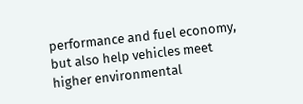performance and fuel economy, but also help vehicles meet higher environmental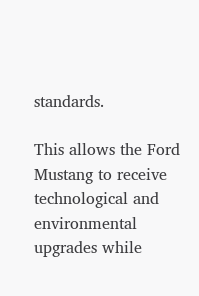standards.

This allows the Ford Mustang to receive technological and environmental upgrades while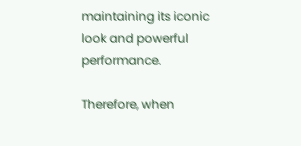maintaining its iconic look and powerful performance.

Therefore, when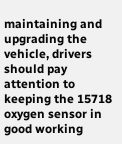maintaining and upgrading the vehicle, drivers should pay attention to keeping the 15718 oxygen sensor in good working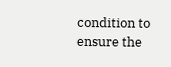condition to ensure the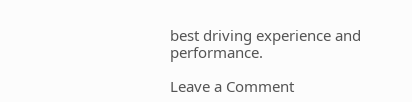best driving experience and performance.

Leave a Comment